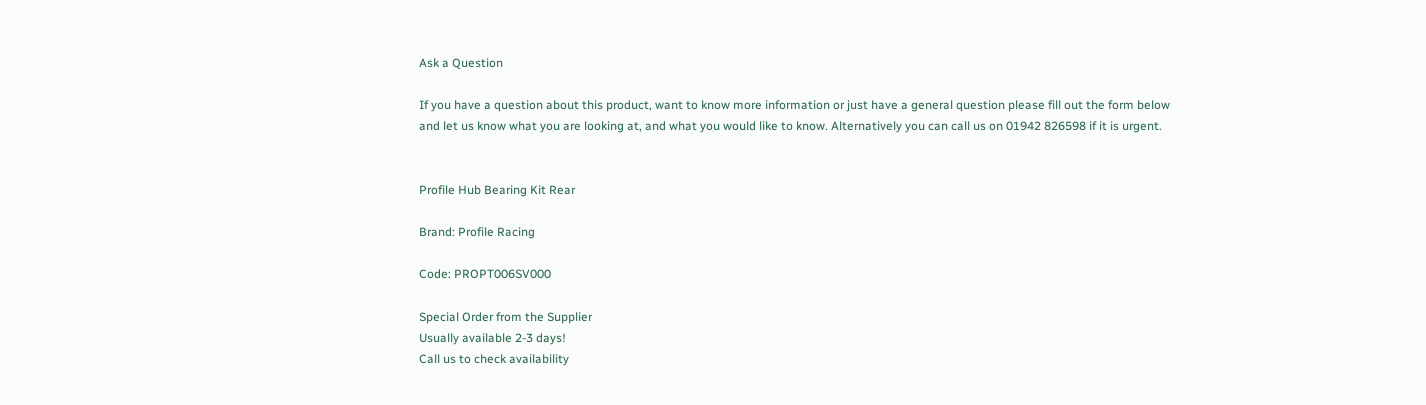Ask a Question

If you have a question about this product, want to know more information or just have a general question please fill out the form below and let us know what you are looking at, and what you would like to know. Alternatively you can call us on 01942 826598 if it is urgent.


Profile Hub Bearing Kit Rear

Brand: Profile Racing

Code: PROPT006SV000

Special Order from the Supplier
Usually available 2-3 days!
Call us to check availability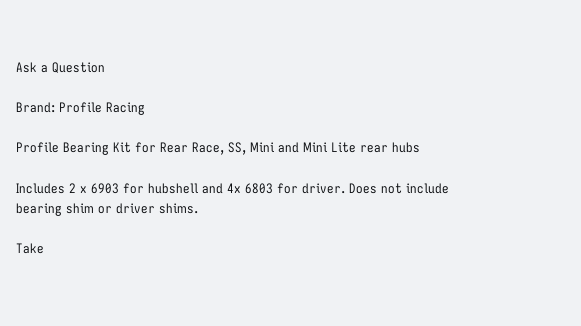Ask a Question

Brand: Profile Racing

Profile Bearing Kit for Rear Race, SS, Mini and Mini Lite rear hubs

Includes 2 x 6903 for hubshell and 4x 6803 for driver. Does not include bearing shim or driver shims.

Take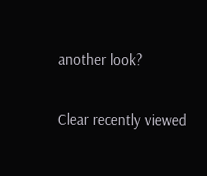another look?

Clear recently viewed